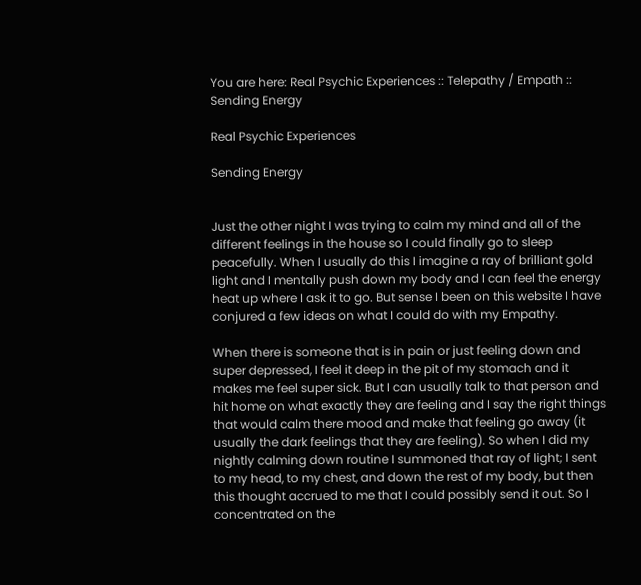You are here: Real Psychic Experiences :: Telepathy / Empath :: Sending Energy

Real Psychic Experiences

Sending Energy


Just the other night I was trying to calm my mind and all of the different feelings in the house so I could finally go to sleep peacefully. When I usually do this I imagine a ray of brilliant gold light and I mentally push down my body and I can feel the energy heat up where I ask it to go. But sense I been on this website I have conjured a few ideas on what I could do with my Empathy.

When there is someone that is in pain or just feeling down and super depressed, I feel it deep in the pit of my stomach and it makes me feel super sick. But I can usually talk to that person and hit home on what exactly they are feeling and I say the right things that would calm there mood and make that feeling go away (it usually the dark feelings that they are feeling). So when I did my nightly calming down routine I summoned that ray of light; I sent to my head, to my chest, and down the rest of my body, but then this thought accrued to me that I could possibly send it out. So I concentrated on the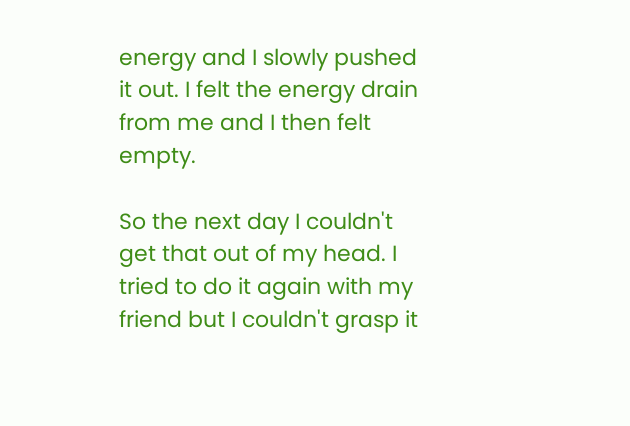energy and I slowly pushed it out. I felt the energy drain from me and I then felt empty.

So the next day I couldn't get that out of my head. I tried to do it again with my friend but I couldn't grasp it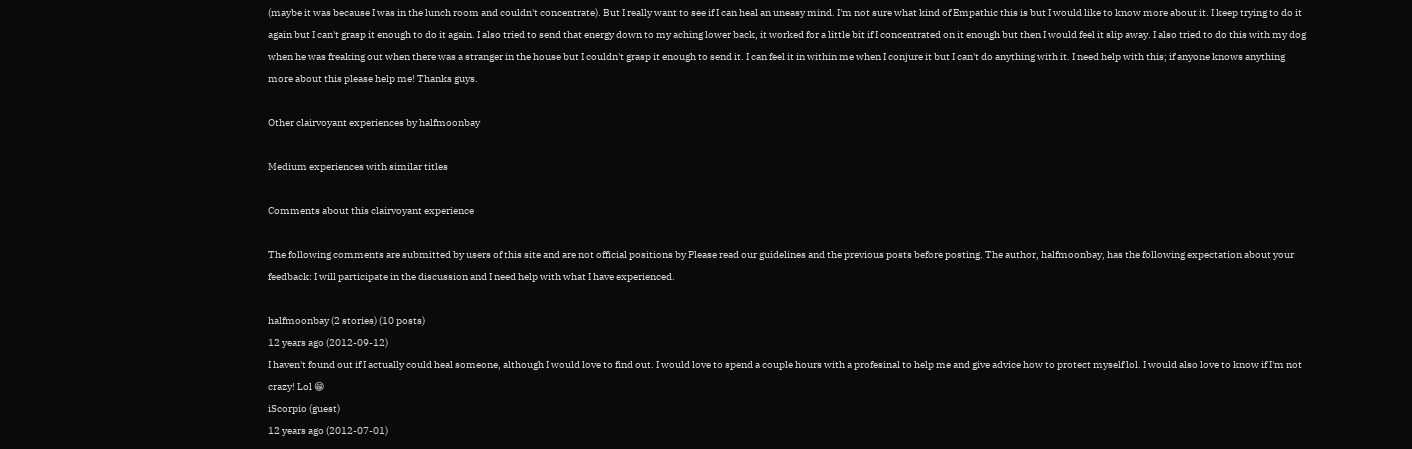(maybe it was because I was in the lunch room and couldn't concentrate). But I really want to see if I can heal an uneasy mind. I'm not sure what kind of Empathic this is but I would like to know more about it. I keep trying to do it again but I can't grasp it enough to do it again. I also tried to send that energy down to my aching lower back, it worked for a little bit if I concentrated on it enough but then I would feel it slip away. I also tried to do this with my dog when he was freaking out when there was a stranger in the house but I couldn't grasp it enough to send it. I can feel it in within me when I conjure it but I can't do anything with it. I need help with this; if anyone knows anything more about this please help me! Thanks guys.

Other clairvoyant experiences by halfmoonbay

Medium experiences with similar titles

Comments about this clairvoyant experience

The following comments are submitted by users of this site and are not official positions by Please read our guidelines and the previous posts before posting. The author, halfmoonbay, has the following expectation about your feedback: I will participate in the discussion and I need help with what I have experienced.

halfmoonbay (2 stories) (10 posts)
12 years ago (2012-09-12)
I haven't found out if I actually could heal someone, although I would love to find out. I would love to spend a couple hours with a profesinal to help me and give advice how to protect myself lol. I would also love to know if I'm not crazy! Lol 😁
iScorpio (guest)
12 years ago (2012-07-01)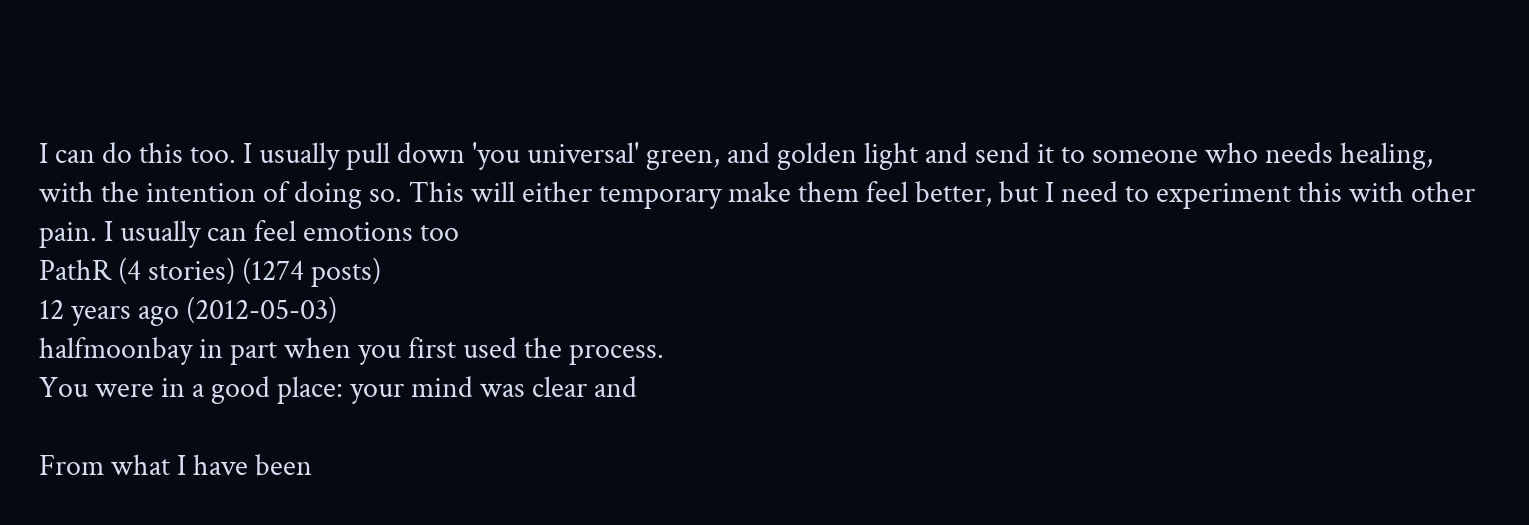I can do this too. I usually pull down 'you universal' green, and golden light and send it to someone who needs healing, with the intention of doing so. This will either temporary make them feel better, but I need to experiment this with other pain. I usually can feel emotions too
PathR (4 stories) (1274 posts)
12 years ago (2012-05-03)
halfmoonbay in part when you first used the process.
You were in a good place: your mind was clear and

From what I have been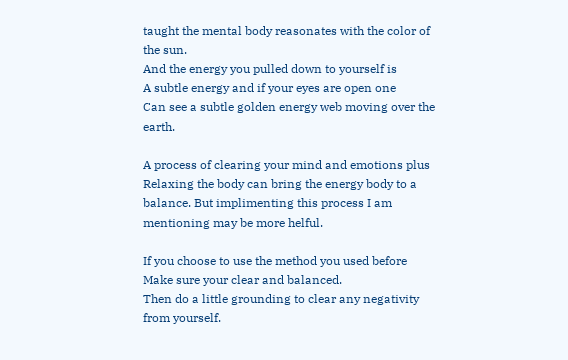taught the mental body reasonates with the color of the sun.
And the energy you pulled down to yourself is
A subtle energy and if your eyes are open one
Can see a subtle golden energy web moving over the earth.

A process of clearing your mind and emotions plus
Relaxing the body can bring the energy body to a balance. But implimenting this process I am mentioning may be more helful.

If you choose to use the method you used before
Make sure your clear and balanced.
Then do a little grounding to clear any negativity from yourself.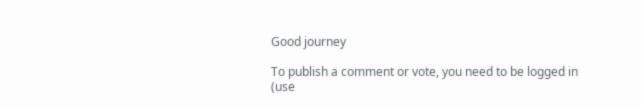Good journey

To publish a comment or vote, you need to be logged in (use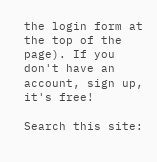the login form at the top of the page). If you don't have an account, sign up, it's free!

Search this site: